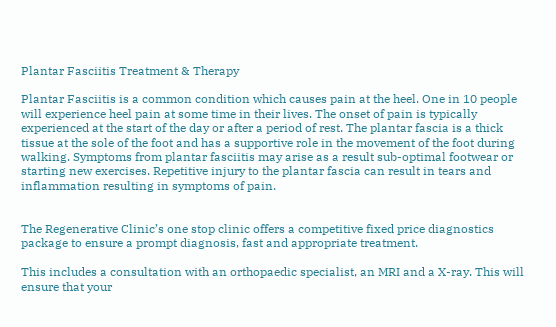Plantar Fasciitis Treatment & Therapy

Plantar Fasciitis is a common condition which causes pain at the heel. One in 10 people will experience heel pain at some time in their lives. The onset of pain is typically experienced at the start of the day or after a period of rest. The plantar fascia is a thick tissue at the sole of the foot and has a supportive role in the movement of the foot during walking. Symptoms from plantar fasciitis may arise as a result sub-optimal footwear or starting new exercises. Repetitive injury to the plantar fascia can result in tears and inflammation resulting in symptoms of pain.


The Regenerative Clinic’s one stop clinic offers a competitive fixed price diagnostics package to ensure a prompt diagnosis, fast and appropriate treatment.

This includes a consultation with an orthopaedic specialist, an MRI and a X-ray. This will ensure that your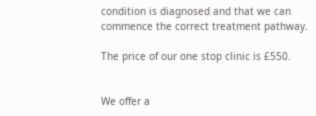condition is diagnosed and that we can commence the correct treatment pathway.

The price of our one stop clinic is £550.


We offer a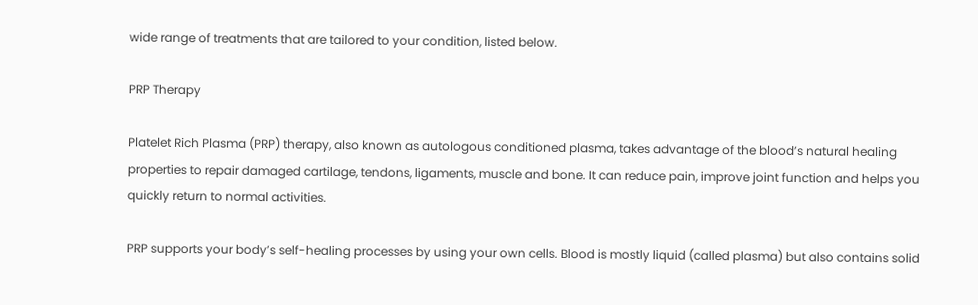wide range of treatments that are tailored to your condition, listed below.

PRP Therapy

Platelet Rich Plasma (PRP) therapy, also known as autologous conditioned plasma, takes advantage of the blood’s natural healing properties to repair damaged cartilage, tendons, ligaments, muscle and bone. It can reduce pain, improve joint function and helps you quickly return to normal activities.

PRP supports your body’s self-healing processes by using your own cells. Blood is mostly liquid (called plasma) but also contains solid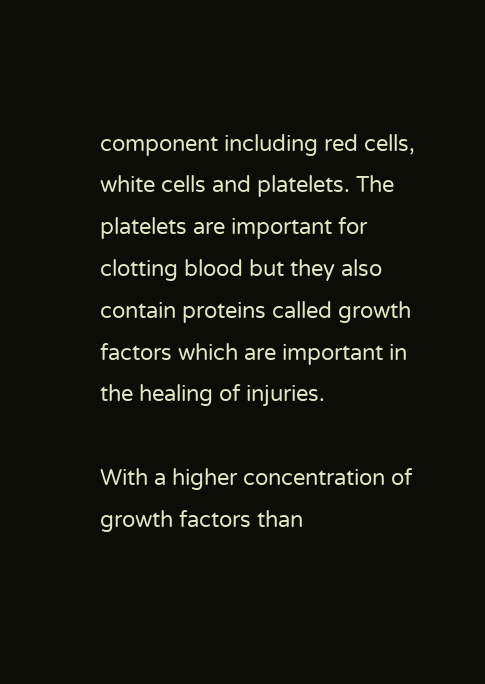component including red cells, white cells and platelets. The platelets are important for clotting blood but they also contain proteins called growth factors which are important in the healing of injuries.

With a higher concentration of growth factors than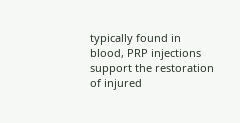typically found in blood, PRP injections support the restoration of injured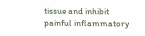tissue and inhibit painful inflammatory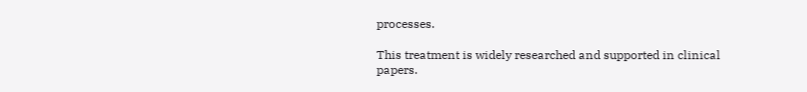processes.

This treatment is widely researched and supported in clinical papers.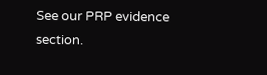See our PRP evidence section.